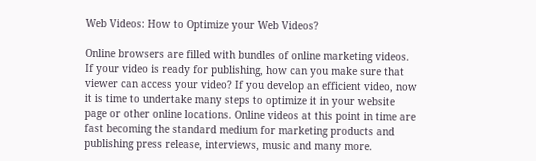Web Videos: How to Optimize your Web Videos?

Online browsers are filled with bundles of online marketing videos. If your video is ready for publishing, how can you make sure that viewer can access your video? If you develop an efficient video, now it is time to undertake many steps to optimize it in your website page or other online locations. Online videos at this point in time are fast becoming the standard medium for marketing products and publishing press release, interviews, music and many more.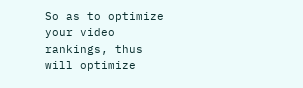So as to optimize your video rankings, thus will optimize